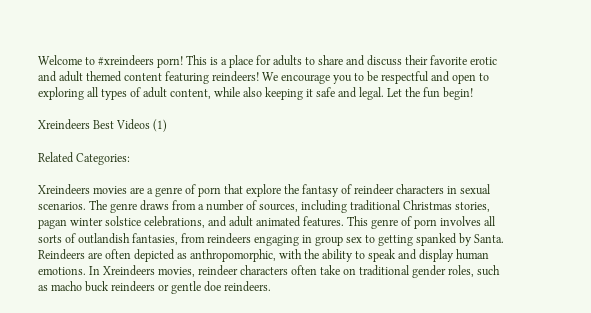Welcome to #xreindeers porn! This is a place for adults to share and discuss their favorite erotic and adult themed content featuring reindeers! We encourage you to be respectful and open to exploring all types of adult content, while also keeping it safe and legal. Let the fun begin!

Xreindeers Best Videos (1)

Related Categories:

Xreindeers movies are a genre of porn that explore the fantasy of reindeer characters in sexual scenarios. The genre draws from a number of sources, including traditional Christmas stories, pagan winter solstice celebrations, and adult animated features. This genre of porn involves all sorts of outlandish fantasies, from reindeers engaging in group sex to getting spanked by Santa. Reindeers are often depicted as anthropomorphic, with the ability to speak and display human emotions. In Xreindeers movies, reindeer characters often take on traditional gender roles, such as macho buck reindeers or gentle doe reindeers.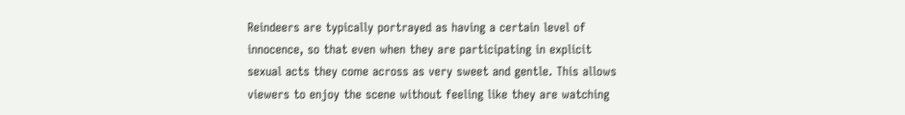Reindeers are typically portrayed as having a certain level of innocence, so that even when they are participating in explicit sexual acts they come across as very sweet and gentle. This allows viewers to enjoy the scene without feeling like they are watching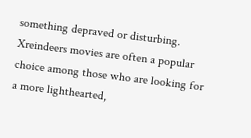something depraved or disturbing. Xreindeers movies are often a popular choice among those who are looking for a more lighthearted,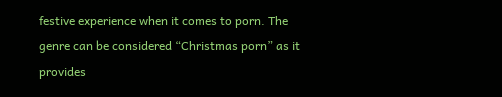festive experience when it comes to porn. The genre can be considered “Christmas porn” as it provides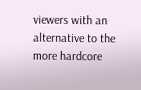viewers with an alternative to the more hardcore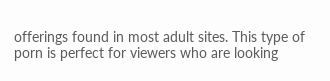offerings found in most adult sites. This type of porn is perfect for viewers who are looking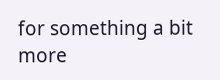for something a bit more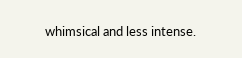whimsical and less intense.